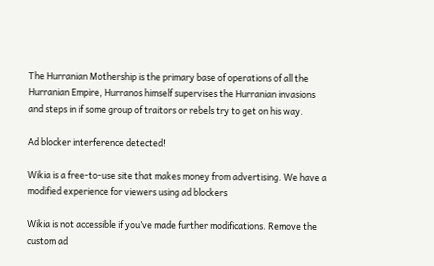The Hurranian Mothership is the primary base of operations of all the Hurranian Empire, Hurranos himself supervises the Hurranian invasions and steps in if some group of traitors or rebels try to get on his way.

Ad blocker interference detected!

Wikia is a free-to-use site that makes money from advertising. We have a modified experience for viewers using ad blockers

Wikia is not accessible if you’ve made further modifications. Remove the custom ad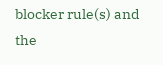blocker rule(s) and the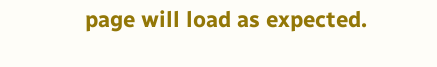page will load as expected.